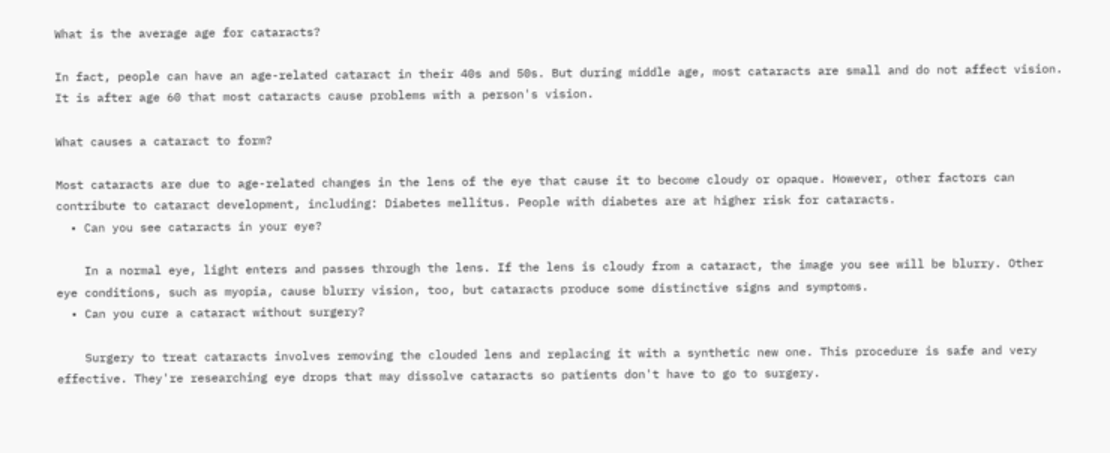What is the average age for cataracts?

In fact, people can have an age-related cataract in their 40s and 50s. But during middle age, most cataracts are small and do not affect vision. It is after age 60 that most cataracts cause problems with a person's vision.

What causes a cataract to form?

Most cataracts are due to age-related changes in the lens of the eye that cause it to become cloudy or opaque. However, other factors can contribute to cataract development, including: Diabetes mellitus. People with diabetes are at higher risk for cataracts.
  • Can you see cataracts in your eye?

    In a normal eye, light enters and passes through the lens. If the lens is cloudy from a cataract, the image you see will be blurry. Other eye conditions, such as myopia, cause blurry vision, too, but cataracts produce some distinctive signs and symptoms.
  • Can you cure a cataract without surgery?

    Surgery to treat cataracts involves removing the clouded lens and replacing it with a synthetic new one. This procedure is safe and very effective. They're researching eye drops that may dissolve cataracts so patients don't have to go to surgery.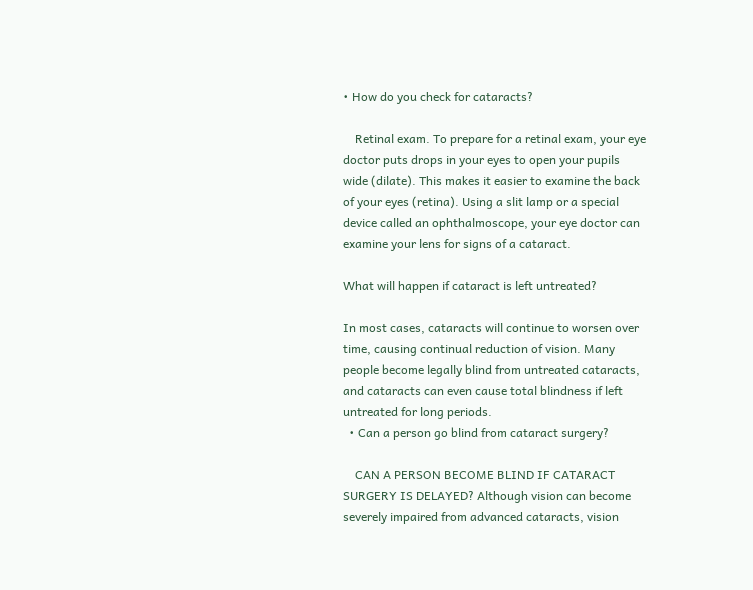• How do you check for cataracts?

    Retinal exam. To prepare for a retinal exam, your eye doctor puts drops in your eyes to open your pupils wide (dilate). This makes it easier to examine the back of your eyes (retina). Using a slit lamp or a special device called an ophthalmoscope, your eye doctor can examine your lens for signs of a cataract.

What will happen if cataract is left untreated?

In most cases, cataracts will continue to worsen over time, causing continual reduction of vision. Many people become legally blind from untreated cataracts, and cataracts can even cause total blindness if left untreated for long periods.
  • Can a person go blind from cataract surgery?

    CAN A PERSON BECOME BLIND IF CATARACT SURGERY IS DELAYED? Although vision can become severely impaired from advanced cataracts, vision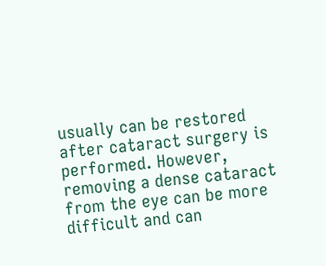usually can be restored after cataract surgery is performed. However, removing a dense cataract from the eye can be more difficult and can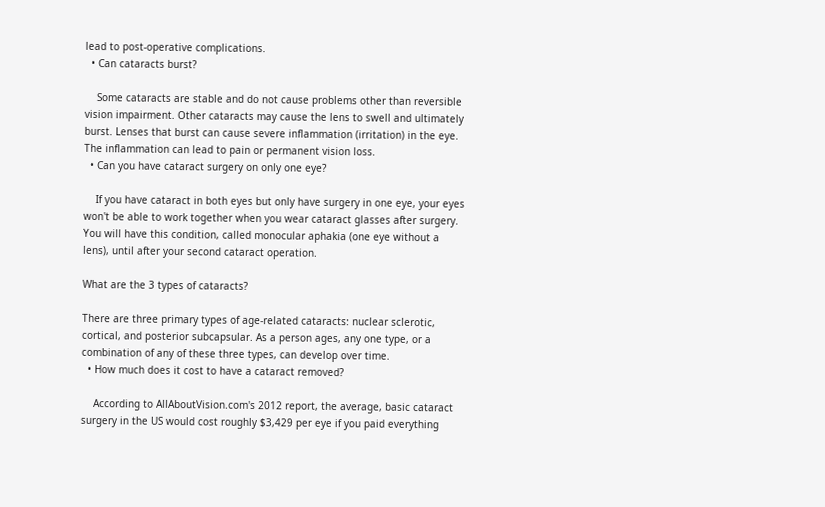lead to post-operative complications.
  • Can cataracts burst?

    Some cataracts are stable and do not cause problems other than reversible vision impairment. Other cataracts may cause the lens to swell and ultimately burst. Lenses that burst can cause severe inflammation (irritation) in the eye. The inflammation can lead to pain or permanent vision loss.
  • Can you have cataract surgery on only one eye?

    If you have cataract in both eyes but only have surgery in one eye, your eyes won't be able to work together when you wear cataract glasses after surgery. You will have this condition, called monocular aphakia (one eye without a lens), until after your second cataract operation.

What are the 3 types of cataracts?

There are three primary types of age-related cataracts: nuclear sclerotic, cortical, and posterior subcapsular. As a person ages, any one type, or a combination of any of these three types, can develop over time.
  • How much does it cost to have a cataract removed?

    According to AllAboutVision.com's 2012 report, the average, basic cataract surgery in the US would cost roughly $3,429 per eye if you paid everything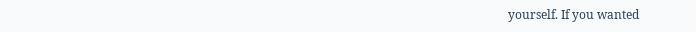yourself. If you wanted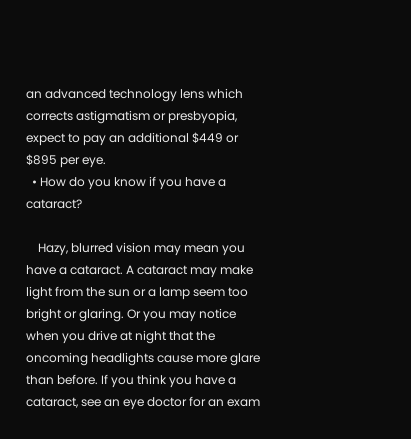an advanced technology lens which corrects astigmatism or presbyopia, expect to pay an additional $449 or $895 per eye.
  • How do you know if you have a cataract?

    Hazy, blurred vision may mean you have a cataract. A cataract may make light from the sun or a lamp seem too bright or glaring. Or you may notice when you drive at night that the oncoming headlights cause more glare than before. If you think you have a cataract, see an eye doctor for an exam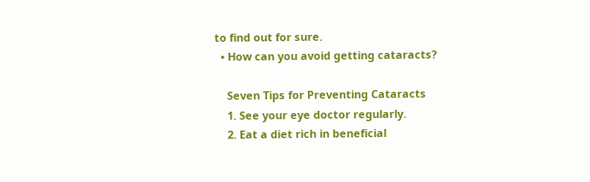to find out for sure.
  • How can you avoid getting cataracts?

    Seven Tips for Preventing Cataracts
    1. See your eye doctor regularly.
    2. Eat a diet rich in beneficial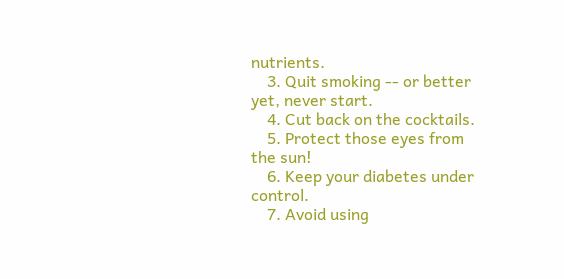nutrients.
    3. Quit smoking -- or better yet, never start.
    4. Cut back on the cocktails.
    5. Protect those eyes from the sun!
    6. Keep your diabetes under control.
    7. Avoid using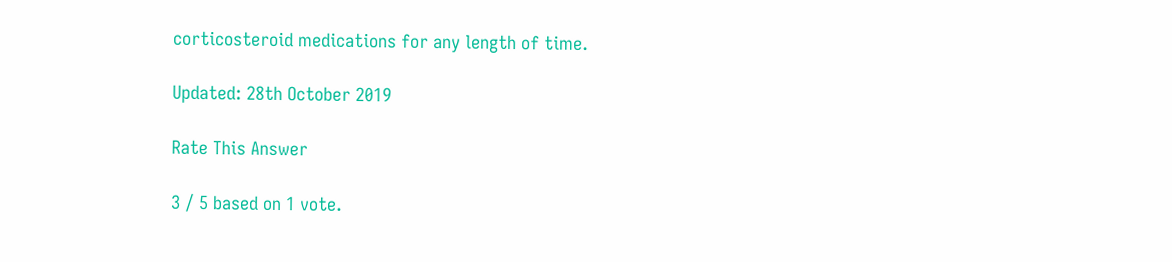corticosteroid medications for any length of time.

Updated: 28th October 2019

Rate This Answer

3 / 5 based on 1 vote.